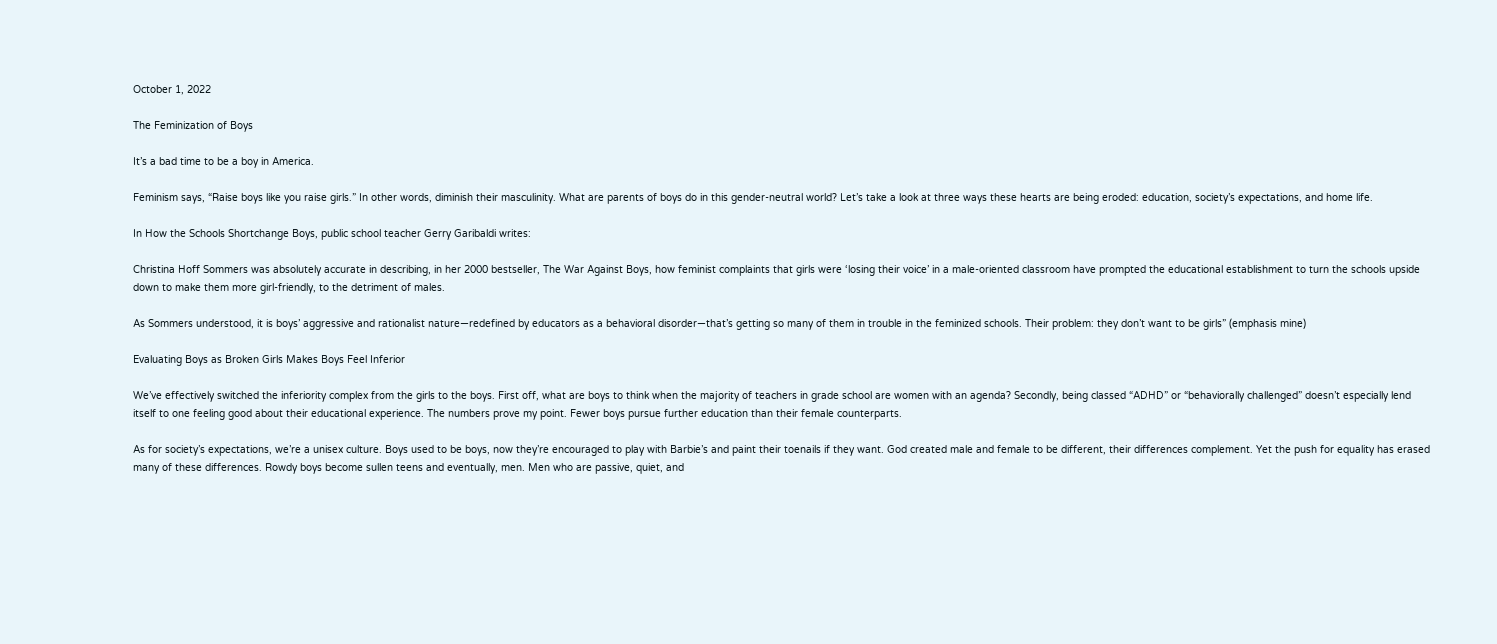October 1, 2022

The Feminization of Boys

It’s a bad time to be a boy in America.

Feminism says, “Raise boys like you raise girls.” In other words, diminish their masculinity. What are parents of boys do in this gender-neutral world? Let’s take a look at three ways these hearts are being eroded: education, society’s expectations, and home life.

In How the Schools Shortchange Boys, public school teacher Gerry Garibaldi writes:

Christina Hoff Sommers was absolutely accurate in describing, in her 2000 bestseller, The War Against Boys, how feminist complaints that girls were ‘losing their voice’ in a male-oriented classroom have prompted the educational establishment to turn the schools upside down to make them more girl-friendly, to the detriment of males.

As Sommers understood, it is boys’ aggressive and rationalist nature—redefined by educators as a behavioral disorder—that’s getting so many of them in trouble in the feminized schools. Their problem: they don’t want to be girls” (emphasis mine)

Evaluating Boys as Broken Girls Makes Boys Feel Inferior

We’ve effectively switched the inferiority complex from the girls to the boys. First off, what are boys to think when the majority of teachers in grade school are women with an agenda? Secondly, being classed “ADHD” or “behaviorally challenged” doesn’t especially lend itself to one feeling good about their educational experience. The numbers prove my point. Fewer boys pursue further education than their female counterparts.

As for society’s expectations, we’re a unisex culture. Boys used to be boys, now they’re encouraged to play with Barbie’s and paint their toenails if they want. God created male and female to be different, their differences complement. Yet the push for equality has erased many of these differences. Rowdy boys become sullen teens and eventually, men. Men who are passive, quiet, and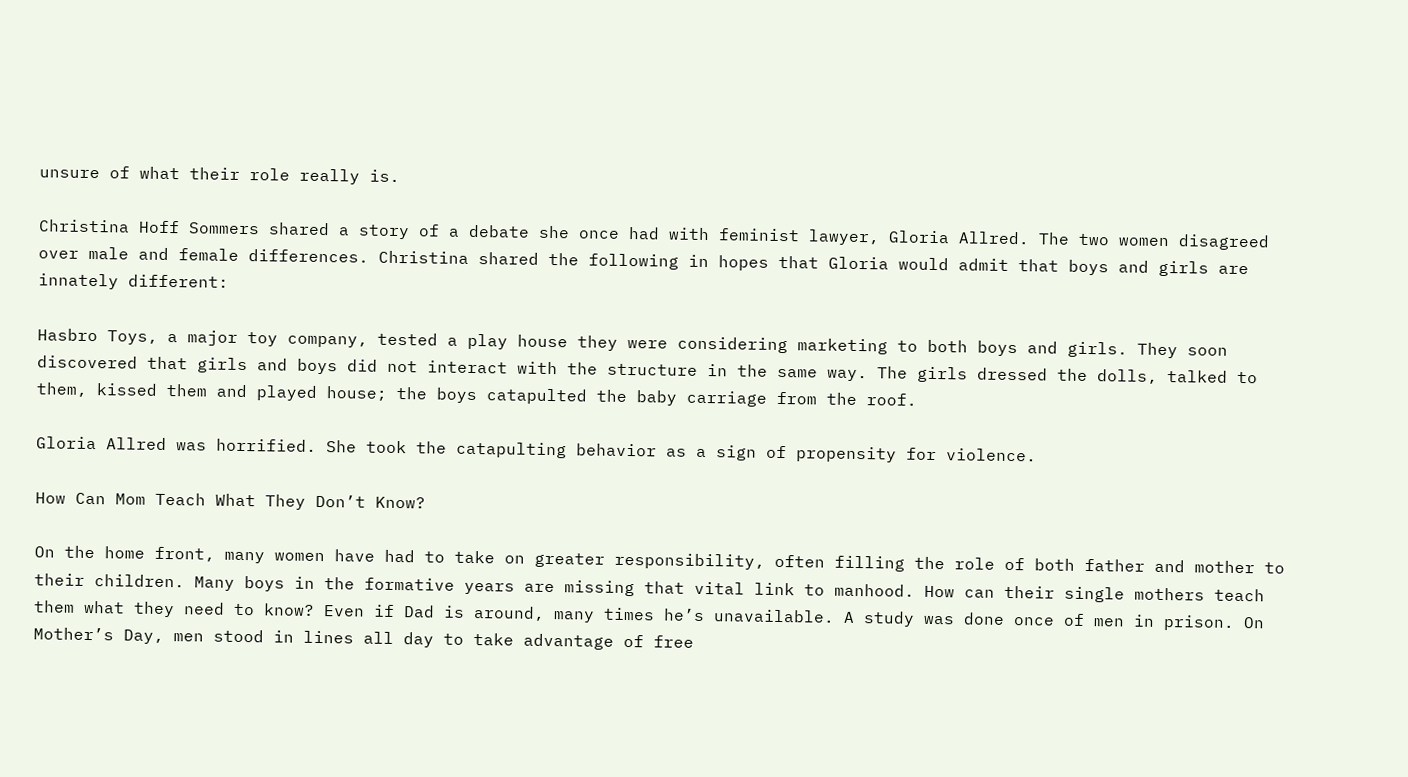unsure of what their role really is.

Christina Hoff Sommers shared a story of a debate she once had with feminist lawyer, Gloria Allred. The two women disagreed over male and female differences. Christina shared the following in hopes that Gloria would admit that boys and girls are innately different:

Hasbro Toys, a major toy company, tested a play house they were considering marketing to both boys and girls. They soon discovered that girls and boys did not interact with the structure in the same way. The girls dressed the dolls, talked to them, kissed them and played house; the boys catapulted the baby carriage from the roof.

Gloria Allred was horrified. She took the catapulting behavior as a sign of propensity for violence.

How Can Mom Teach What They Don’t Know?

On the home front, many women have had to take on greater responsibility, often filling the role of both father and mother to their children. Many boys in the formative years are missing that vital link to manhood. How can their single mothers teach them what they need to know? Even if Dad is around, many times he’s unavailable. A study was done once of men in prison. On Mother’s Day, men stood in lines all day to take advantage of free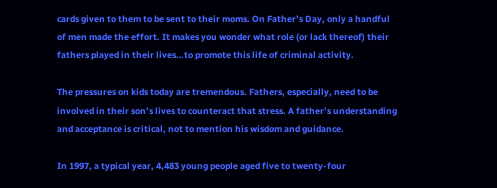cards given to them to be sent to their moms. On Father’s Day, only a handful of men made the effort. It makes you wonder what role (or lack thereof) their fathers played in their lives…to promote this life of criminal activity.

The pressures on kids today are tremendous. Fathers, especially, need to be involved in their son’s lives to counteract that stress. A father’s understanding and acceptance is critical, not to mention his wisdom and guidance.

In 1997, a typical year, 4,483 young people aged five to twenty-four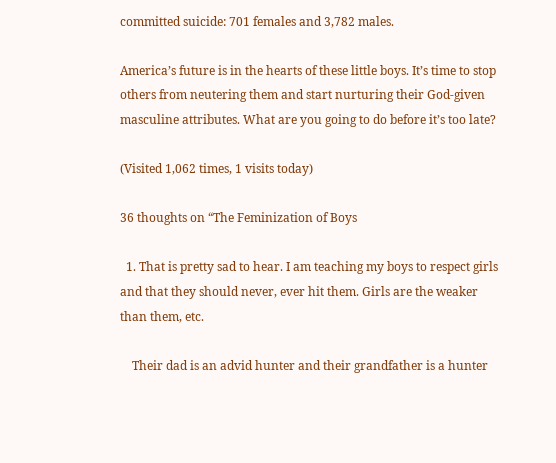committed suicide: 701 females and 3,782 males.

America’s future is in the hearts of these little boys. It’s time to stop others from neutering them and start nurturing their God-given masculine attributes. What are you going to do before it’s too late?

(Visited 1,062 times, 1 visits today)

36 thoughts on “The Feminization of Boys

  1. That is pretty sad to hear. I am teaching my boys to respect girls and that they should never, ever hit them. Girls are the weaker than them, etc.

    Their dad is an advid hunter and their grandfather is a hunter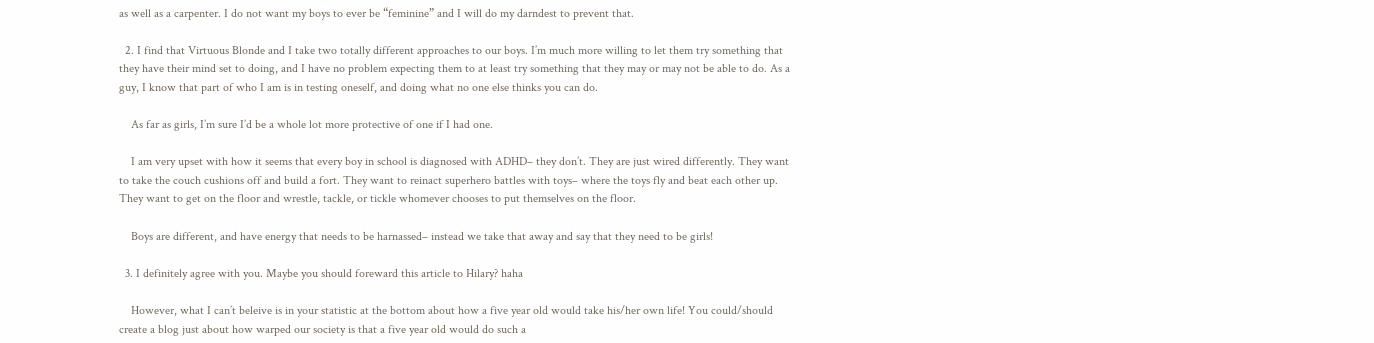as well as a carpenter. I do not want my boys to ever be “feminine” and I will do my darndest to prevent that.

  2. I find that Virtuous Blonde and I take two totally different approaches to our boys. I’m much more willing to let them try something that they have their mind set to doing, and I have no problem expecting them to at least try something that they may or may not be able to do. As a guy, I know that part of who I am is in testing oneself, and doing what no one else thinks you can do.

    As far as girls, I’m sure I’d be a whole lot more protective of one if I had one.

    I am very upset with how it seems that every boy in school is diagnosed with ADHD– they don’t. They are just wired differently. They want to take the couch cushions off and build a fort. They want to reinact superhero battles with toys– where the toys fly and beat each other up. They want to get on the floor and wrestle, tackle, or tickle whomever chooses to put themselves on the floor.

    Boys are different, and have energy that needs to be harnassed– instead we take that away and say that they need to be girls!

  3. I definitely agree with you. Maybe you should foreward this article to Hilary? haha

    However, what I can’t beleive is in your statistic at the bottom about how a five year old would take his/her own life! You could/should create a blog just about how warped our society is that a five year old would do such a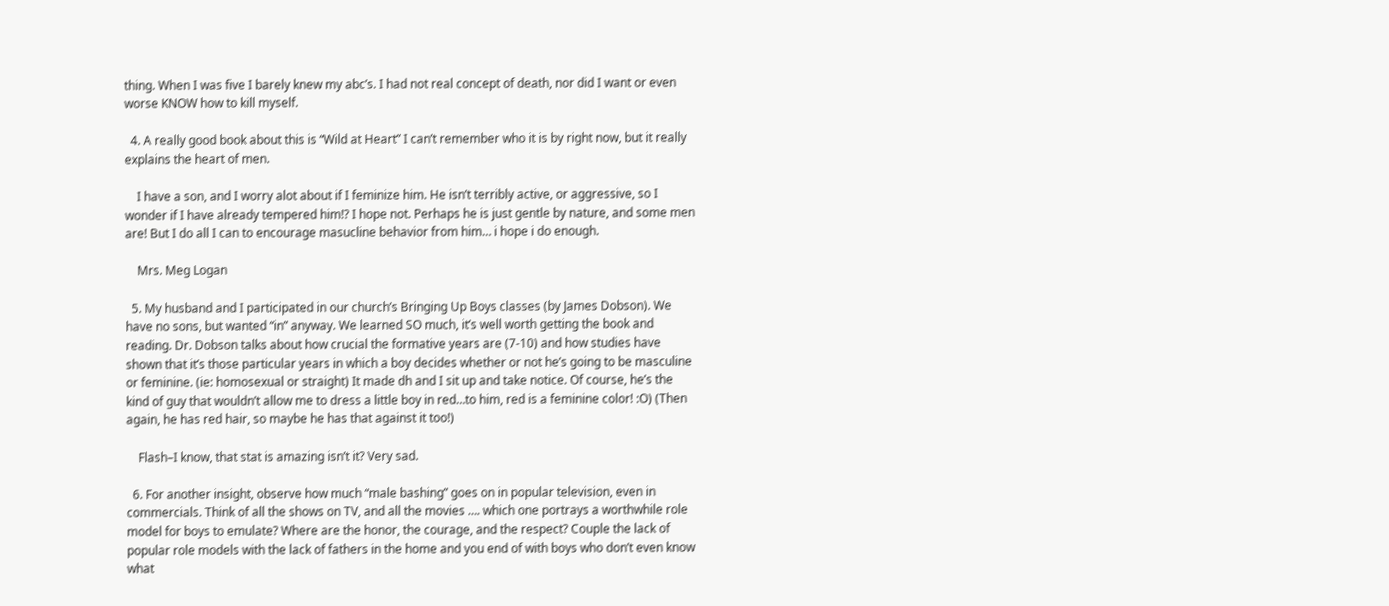thing. When I was five I barely knew my abc’s. I had not real concept of death, nor did I want or even worse KNOW how to kill myself.

  4. A really good book about this is “Wild at Heart” I can’t remember who it is by right now, but it really explains the heart of men.

    I have a son, and I worry alot about if I feminize him. He isn’t terribly active, or aggressive, so I wonder if I have already tempered him!? I hope not. Perhaps he is just gentle by nature, and some men are! But I do all I can to encourage masucline behavior from him… i hope i do enough.

    Mrs. Meg Logan

  5. My husband and I participated in our church’s Bringing Up Boys classes (by James Dobson). We have no sons, but wanted “in” anyway. We learned SO much, it’s well worth getting the book and reading. Dr. Dobson talks about how crucial the formative years are (7-10) and how studies have shown that it’s those particular years in which a boy decides whether or not he’s going to be masculine or feminine. (ie: homosexual or straight) It made dh and I sit up and take notice. Of course, he’s the kind of guy that wouldn’t allow me to dress a little boy in red…to him, red is a feminine color! :O) (Then again, he has red hair, so maybe he has that against it too!)

    Flash–I know, that stat is amazing isn’t it? Very sad.

  6. For another insight, observe how much “male bashing” goes on in popular television, even in commercials. Think of all the shows on TV, and all the movies …. which one portrays a worthwhile role model for boys to emulate? Where are the honor, the courage, and the respect? Couple the lack of popular role models with the lack of fathers in the home and you end of with boys who don’t even know what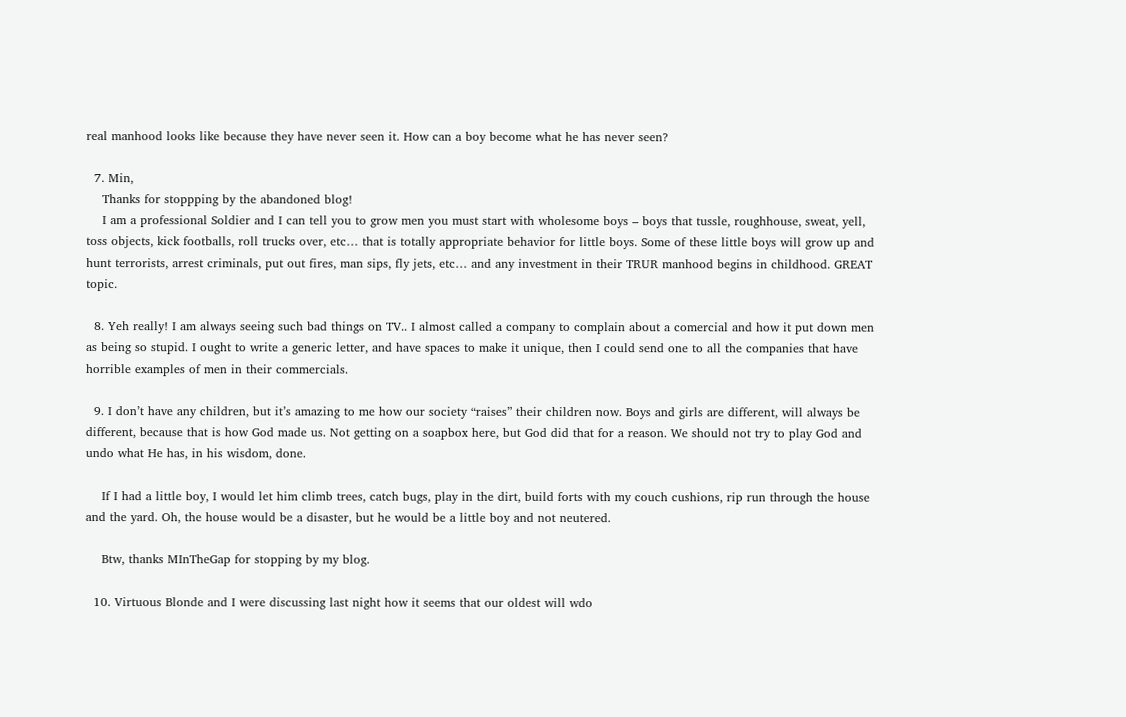real manhood looks like because they have never seen it. How can a boy become what he has never seen?

  7. Min,
    Thanks for stoppping by the abandoned blog!
    I am a professional Soldier and I can tell you to grow men you must start with wholesome boys – boys that tussle, roughhouse, sweat, yell, toss objects, kick footballs, roll trucks over, etc… that is totally appropriate behavior for little boys. Some of these little boys will grow up and hunt terrorists, arrest criminals, put out fires, man sips, fly jets, etc… and any investment in their TRUR manhood begins in childhood. GREAT topic.

  8. Yeh really! I am always seeing such bad things on TV.. I almost called a company to complain about a comercial and how it put down men as being so stupid. I ought to write a generic letter, and have spaces to make it unique, then I could send one to all the companies that have horrible examples of men in their commercials.

  9. I don’t have any children, but it’s amazing to me how our society “raises” their children now. Boys and girls are different, will always be different, because that is how God made us. Not getting on a soapbox here, but God did that for a reason. We should not try to play God and undo what He has, in his wisdom, done.

    If I had a little boy, I would let him climb trees, catch bugs, play in the dirt, build forts with my couch cushions, rip run through the house and the yard. Oh, the house would be a disaster, but he would be a little boy and not neutered.

    Btw, thanks MInTheGap for stopping by my blog.

  10. Virtuous Blonde and I were discussing last night how it seems that our oldest will wdo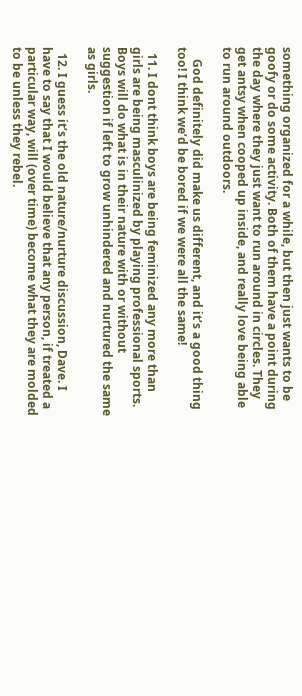something organized for a while, but then just wants to be goofy or do some activity. Both of them have a point during the day where they just want to run around in circles. They get antsy when cooped up inside, and really love being able to run around outdoors.

    God definitely did make us different, and it’s a good thing too! I think we’d be bored if we were all the same!

  11. I dont think boys are being feminized any more than girls are being masculinized by playing professional sports. Boys will do what is in their nature with or without suggestion if left to grow unhindered and nurtured the same as girls.

  12. I guess it’s the old nature/nurture discussion, Dave. I have to say that I would believe that any person, if treated a particular way, will (over time) become what they are molded to be unless they rebel.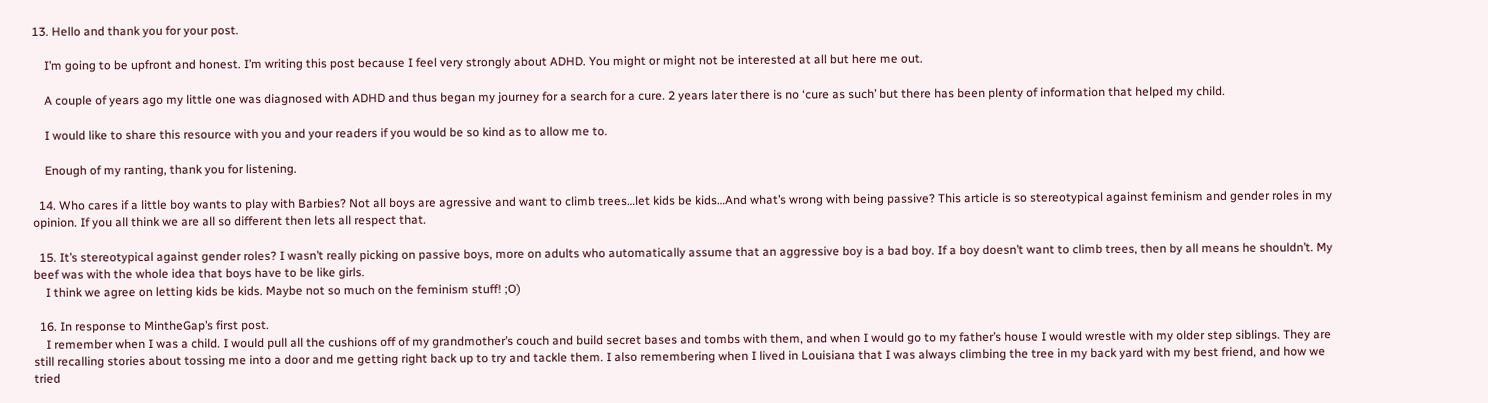13. Hello and thank you for your post.

    I’m going to be upfront and honest. I’m writing this post because I feel very strongly about ADHD. You might or might not be interested at all but here me out.

    A couple of years ago my little one was diagnosed with ADHD and thus began my journey for a search for a cure. 2 years later there is no ‘cure as such’ but there has been plenty of information that helped my child.

    I would like to share this resource with you and your readers if you would be so kind as to allow me to.

    Enough of my ranting, thank you for listening.

  14. Who cares if a little boy wants to play with Barbies? Not all boys are agressive and want to climb trees…let kids be kids…And what’s wrong with being passive? This article is so stereotypical against feminism and gender roles in my opinion. If you all think we are all so different then lets all respect that.

  15. It’s stereotypical against gender roles? I wasn’t really picking on passive boys, more on adults who automatically assume that an aggressive boy is a bad boy. If a boy doesn’t want to climb trees, then by all means he shouldn’t. My beef was with the whole idea that boys have to be like girls.
    I think we agree on letting kids be kids. Maybe not so much on the feminism stuff! ;O)

  16. In response to MintheGap’s first post.
    I remember when I was a child. I would pull all the cushions off of my grandmother’s couch and build secret bases and tombs with them, and when I would go to my father’s house I would wrestle with my older step siblings. They are still recalling stories about tossing me into a door and me getting right back up to try and tackle them. I also remembering when I lived in Louisiana that I was always climbing the tree in my back yard with my best friend, and how we tried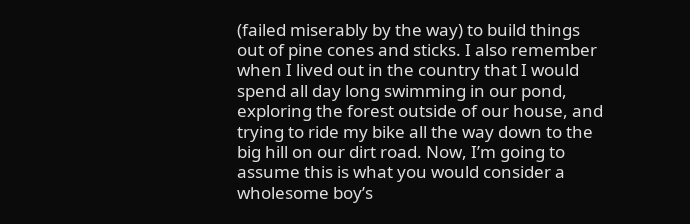(failed miserably by the way) to build things out of pine cones and sticks. I also remember when I lived out in the country that I would spend all day long swimming in our pond, exploring the forest outside of our house, and trying to ride my bike all the way down to the big hill on our dirt road. Now, I’m going to assume this is what you would consider a wholesome boy’s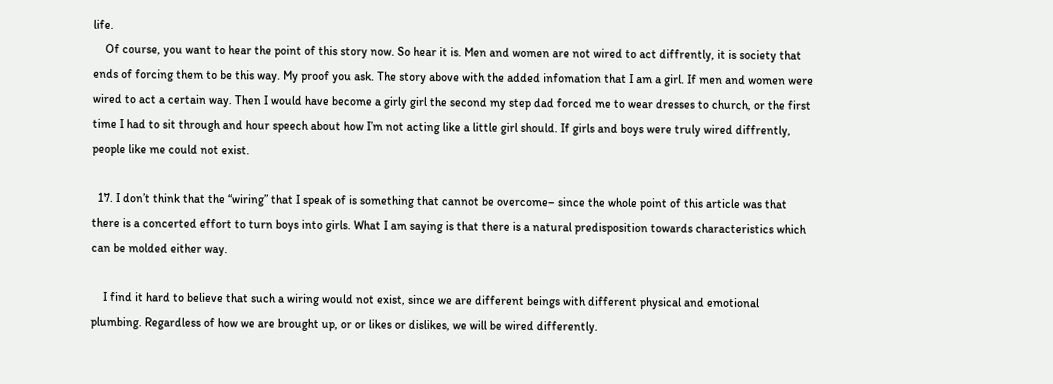life.
    Of course, you want to hear the point of this story now. So hear it is. Men and women are not wired to act diffrently, it is society that ends of forcing them to be this way. My proof you ask. The story above with the added infomation that I am a girl. If men and women were wired to act a certain way. Then I would have become a girly girl the second my step dad forced me to wear dresses to church, or the first time I had to sit through and hour speech about how I’m not acting like a little girl should. If girls and boys were truly wired diffrently, people like me could not exist.

  17. I don’t think that the “wiring” that I speak of is something that cannot be overcome– since the whole point of this article was that there is a concerted effort to turn boys into girls. What I am saying is that there is a natural predisposition towards characteristics which can be molded either way.

    I find it hard to believe that such a wiring would not exist, since we are different beings with different physical and emotional plumbing. Regardless of how we are brought up, or or likes or dislikes, we will be wired differently.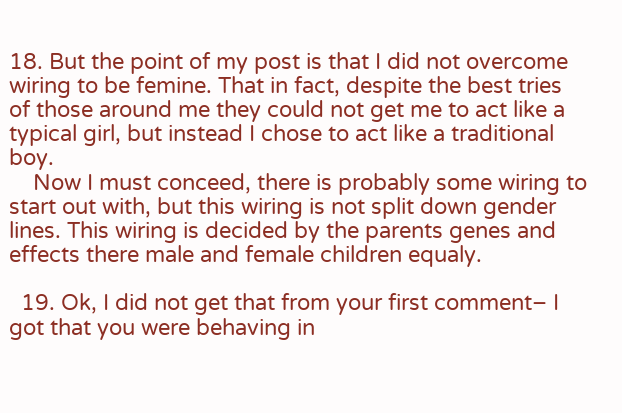18. But the point of my post is that I did not overcome wiring to be femine. That in fact, despite the best tries of those around me they could not get me to act like a typical girl, but instead I chose to act like a traditional boy.
    Now I must conceed, there is probably some wiring to start out with, but this wiring is not split down gender lines. This wiring is decided by the parents genes and effects there male and female children equaly.

  19. Ok, I did not get that from your first comment– I got that you were behaving in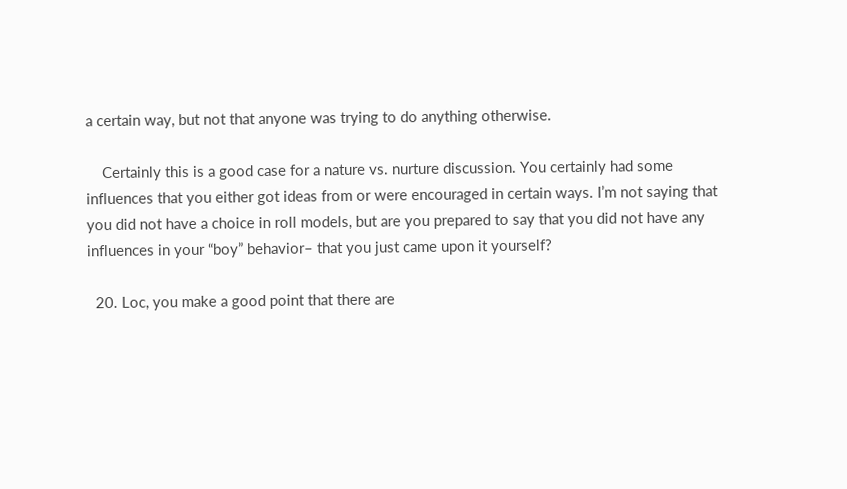a certain way, but not that anyone was trying to do anything otherwise.

    Certainly this is a good case for a nature vs. nurture discussion. You certainly had some influences that you either got ideas from or were encouraged in certain ways. I’m not saying that you did not have a choice in roll models, but are you prepared to say that you did not have any influences in your “boy” behavior– that you just came upon it yourself?

  20. Loc, you make a good point that there are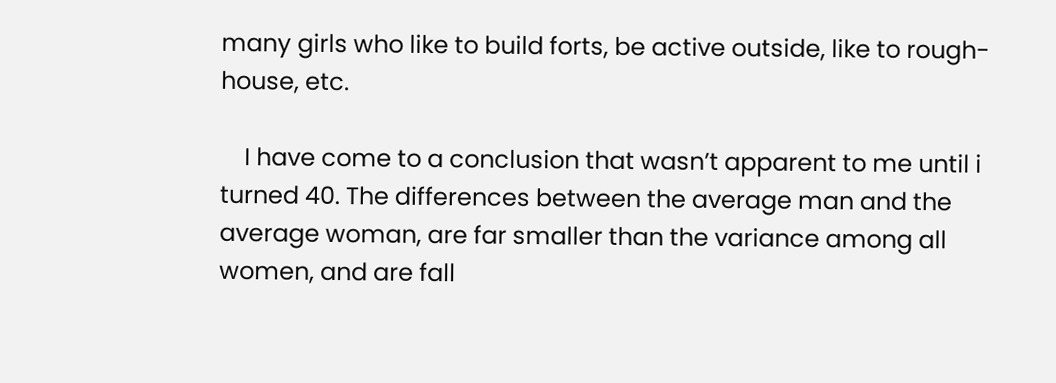many girls who like to build forts, be active outside, like to rough-house, etc.

    I have come to a conclusion that wasn’t apparent to me until i turned 40. The differences between the average man and the average woman, are far smaller than the variance among all women, and are fall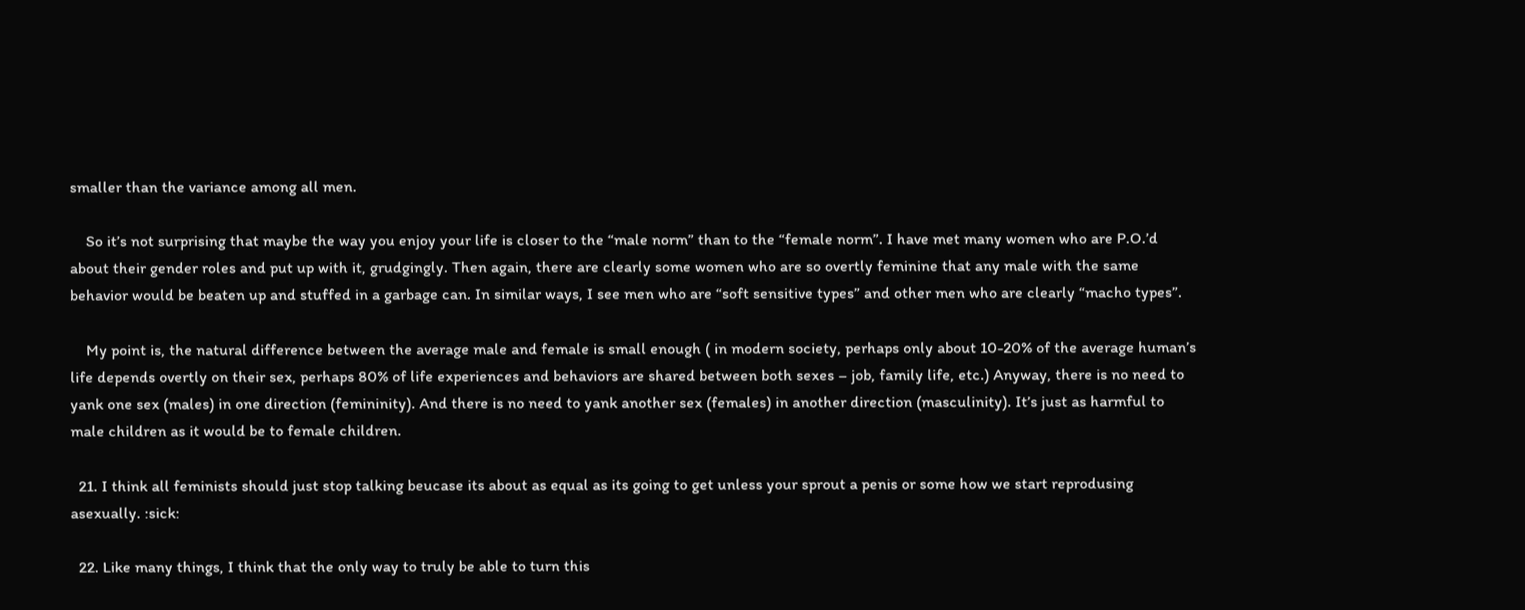smaller than the variance among all men.

    So it’s not surprising that maybe the way you enjoy your life is closer to the “male norm” than to the “female norm”. I have met many women who are P.O.’d about their gender roles and put up with it, grudgingly. Then again, there are clearly some women who are so overtly feminine that any male with the same behavior would be beaten up and stuffed in a garbage can. In similar ways, I see men who are “soft sensitive types” and other men who are clearly “macho types”.

    My point is, the natural difference between the average male and female is small enough ( in modern society, perhaps only about 10-20% of the average human’s life depends overtly on their sex, perhaps 80% of life experiences and behaviors are shared between both sexes – job, family life, etc.) Anyway, there is no need to yank one sex (males) in one direction (femininity). And there is no need to yank another sex (females) in another direction (masculinity). It’s just as harmful to male children as it would be to female children.

  21. I think all feminists should just stop talking beucase its about as equal as its going to get unless your sprout a penis or some how we start reprodusing asexually. :sick:

  22. Like many things, I think that the only way to truly be able to turn this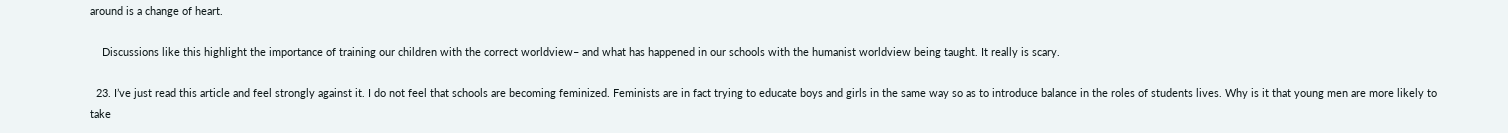around is a change of heart.

    Discussions like this highlight the importance of training our children with the correct worldview– and what has happened in our schools with the humanist worldview being taught. It really is scary.

  23. I’ve just read this article and feel strongly against it. I do not feel that schools are becoming feminized. Feminists are in fact trying to educate boys and girls in the same way so as to introduce balance in the roles of students lives. Why is it that young men are more likely to take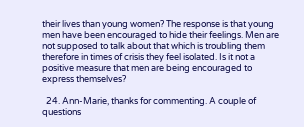their lives than young women? The response is that young men have been encouraged to hide their feelings. Men are not supposed to talk about that which is troubling them therefore in times of crisis they feel isolated. Is it not a positive measure that men are being encouraged to express themselves?

  24. Ann-Marie, thanks for commenting. A couple of questions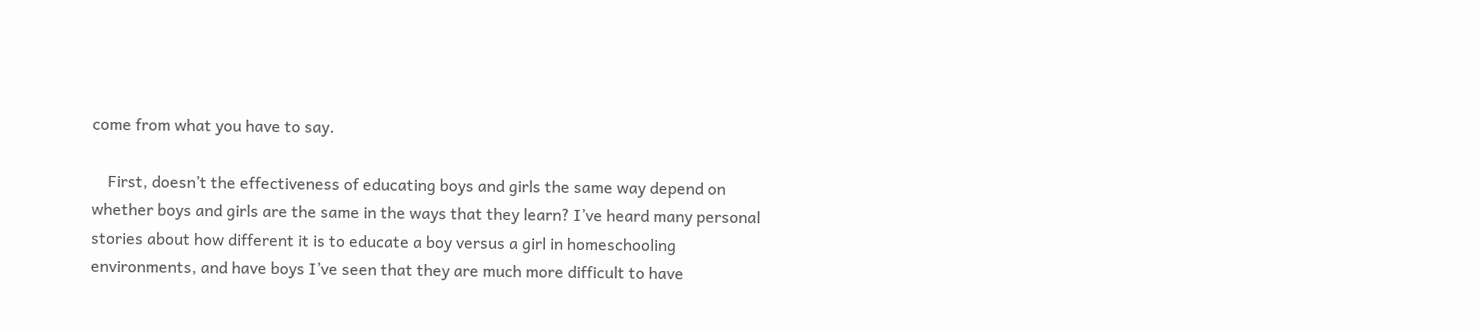come from what you have to say.

    First, doesn’t the effectiveness of educating boys and girls the same way depend on whether boys and girls are the same in the ways that they learn? I’ve heard many personal stories about how different it is to educate a boy versus a girl in homeschooling environments, and have boys I’ve seen that they are much more difficult to have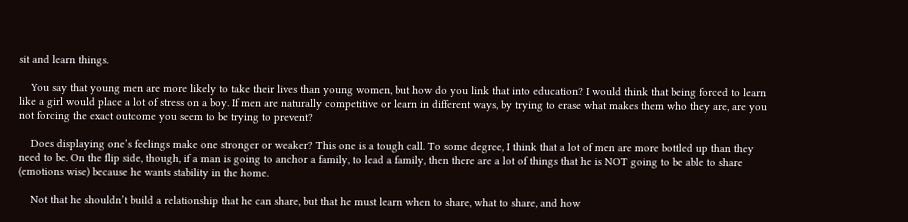sit and learn things.

    You say that young men are more likely to take their lives than young women, but how do you link that into education? I would think that being forced to learn like a girl would place a lot of stress on a boy. If men are naturally competitive or learn in different ways, by trying to erase what makes them who they are, are you not forcing the exact outcome you seem to be trying to prevent?

    Does displaying one’s feelings make one stronger or weaker? This one is a tough call. To some degree, I think that a lot of men are more bottled up than they need to be. On the flip side, though, if a man is going to anchor a family, to lead a family, then there are a lot of things that he is NOT going to be able to share (emotions wise) because he wants stability in the home.

    Not that he shouldn’t build a relationship that he can share, but that he must learn when to share, what to share, and how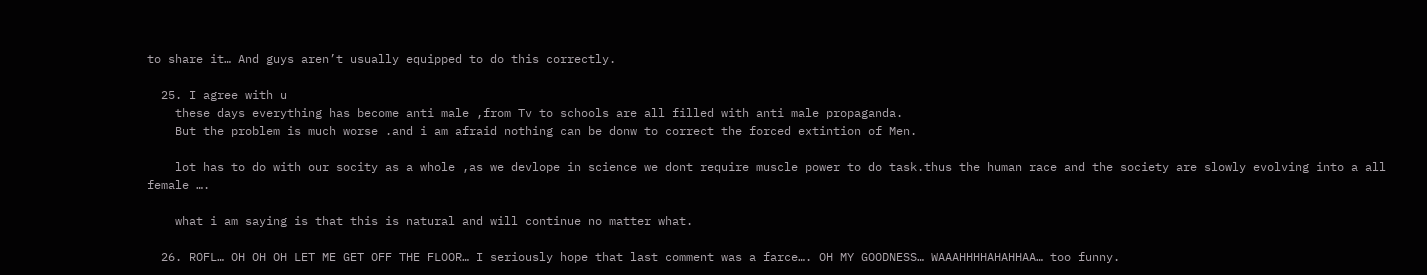to share it… And guys aren’t usually equipped to do this correctly.

  25. I agree with u
    these days everything has become anti male ,from Tv to schools are all filled with anti male propaganda.
    But the problem is much worse .and i am afraid nothing can be donw to correct the forced extintion of Men.

    lot has to do with our socity as a whole ,as we devlope in science we dont require muscle power to do task.thus the human race and the society are slowly evolving into a all female ….

    what i am saying is that this is natural and will continue no matter what.

  26. ROFL… OH OH OH LET ME GET OFF THE FLOOR… I seriously hope that last comment was a farce…. OH MY GOODNESS… WAAAHHHHAHAHHAA… too funny.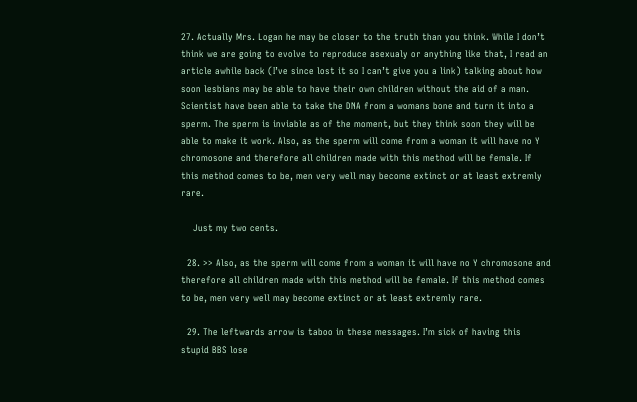27. Actually Mrs. Logan he may be closer to the truth than you think. While I don’t think we are going to evolve to reproduce asexualy or anything like that, I read an article awhile back (I’ve since lost it so I can’t give you a link) talking about how soon lesbians may be able to have their own children without the aid of a man. Scientist have been able to take the DNA from a womans bone and turn it into a sperm. The sperm is inviable as of the moment, but they think soon they will be able to make it work. Also, as the sperm will come from a woman it will have no Y chromosone and therefore all children made with this method will be female. If this method comes to be, men very well may become extinct or at least extremly rare.

    Just my two cents.

  28. >> Also, as the sperm will come from a woman it will have no Y chromosone and therefore all children made with this method will be female. If this method comes to be, men very well may become extinct or at least extremly rare.

  29. The leftwards arrow is taboo in these messages. I’m sick of having this stupid BBS lose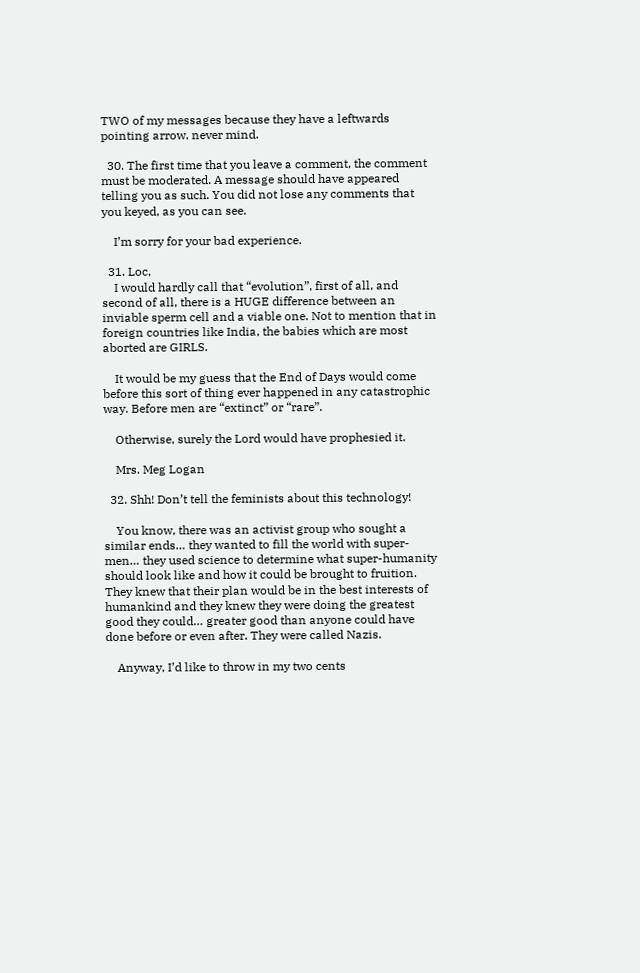TWO of my messages because they have a leftwards pointing arrow. never mind.

  30. The first time that you leave a comment, the comment must be moderated. A message should have appeared telling you as such. You did not lose any comments that you keyed, as you can see.

    I’m sorry for your bad experience.

  31. Loc,
    I would hardly call that “evolution”, first of all, and second of all, there is a HUGE difference between an inviable sperm cell and a viable one. Not to mention that in foreign countries like India, the babies which are most aborted are GIRLS.

    It would be my guess that the End of Days would come before this sort of thing ever happened in any catastrophic way. Before men are “extinct” or “rare”.

    Otherwise, surely the Lord would have prophesied it.

    Mrs. Meg Logan

  32. Shh! Don’t tell the feminists about this technology!

    You know, there was an activist group who sought a similar ends… they wanted to fill the world with super-men… they used science to determine what super-humanity should look like and how it could be brought to fruition. They knew that their plan would be in the best interests of humankind and they knew they were doing the greatest good they could… greater good than anyone could have done before or even after. They were called Nazis.

    Anyway, I’d like to throw in my two cents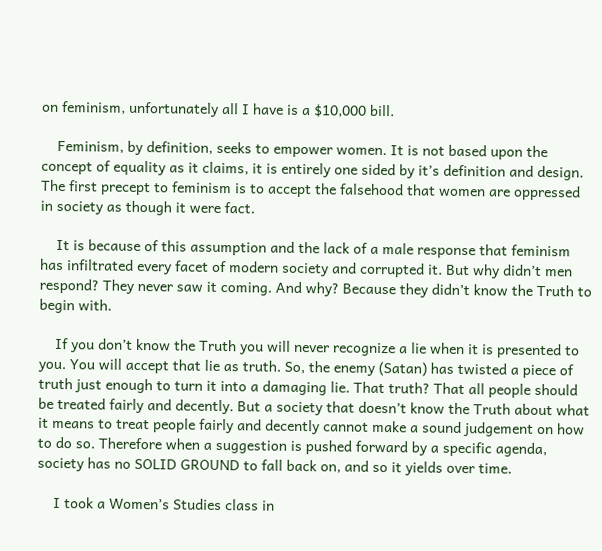on feminism, unfortunately all I have is a $10,000 bill.

    Feminism, by definition, seeks to empower women. It is not based upon the concept of equality as it claims, it is entirely one sided by it’s definition and design. The first precept to feminism is to accept the falsehood that women are oppressed in society as though it were fact.

    It is because of this assumption and the lack of a male response that feminism has infiltrated every facet of modern society and corrupted it. But why didn’t men respond? They never saw it coming. And why? Because they didn’t know the Truth to begin with.

    If you don’t know the Truth you will never recognize a lie when it is presented to you. You will accept that lie as truth. So, the enemy (Satan) has twisted a piece of truth just enough to turn it into a damaging lie. That truth? That all people should be treated fairly and decently. But a society that doesn’t know the Truth about what it means to treat people fairly and decently cannot make a sound judgement on how to do so. Therefore when a suggestion is pushed forward by a specific agenda, society has no SOLID GROUND to fall back on, and so it yields over time.

    I took a Women’s Studies class in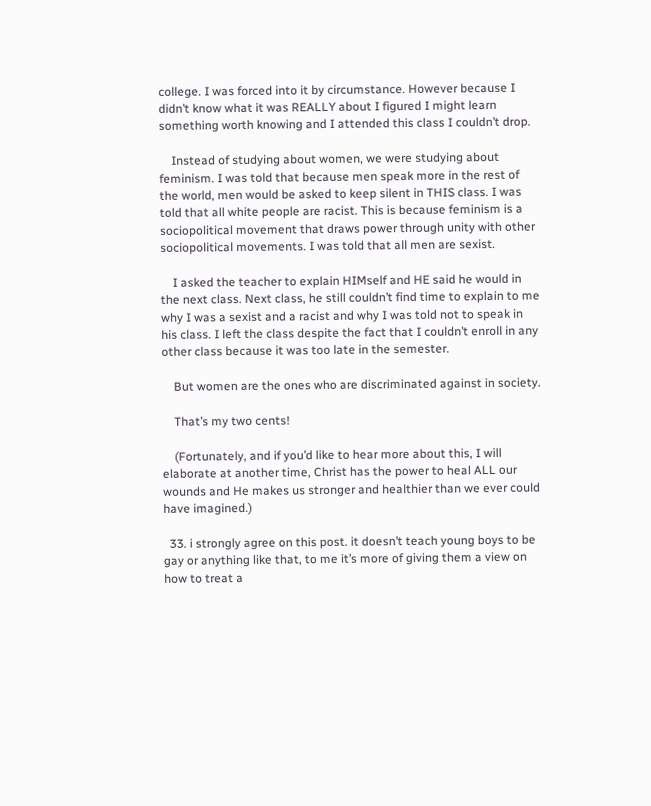college. I was forced into it by circumstance. However because I didn’t know what it was REALLY about I figured I might learn something worth knowing and I attended this class I couldn’t drop.

    Instead of studying about women, we were studying about feminism. I was told that because men speak more in the rest of the world, men would be asked to keep silent in THIS class. I was told that all white people are racist. This is because feminism is a sociopolitical movement that draws power through unity with other sociopolitical movements. I was told that all men are sexist.

    I asked the teacher to explain HIMself and HE said he would in the next class. Next class, he still couldn’t find time to explain to me why I was a sexist and a racist and why I was told not to speak in his class. I left the class despite the fact that I couldn’t enroll in any other class because it was too late in the semester.

    But women are the ones who are discriminated against in society.

    That’s my two cents!

    (Fortunately, and if you’d like to hear more about this, I will elaborate at another time, Christ has the power to heal ALL our wounds and He makes us stronger and healthier than we ever could have imagined.)

  33. i strongly agree on this post. it doesn’t teach young boys to be gay or anything like that, to me it’s more of giving them a view on how to treat a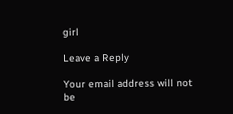girl

Leave a Reply

Your email address will not be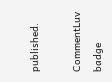published.

CommentLuv badge